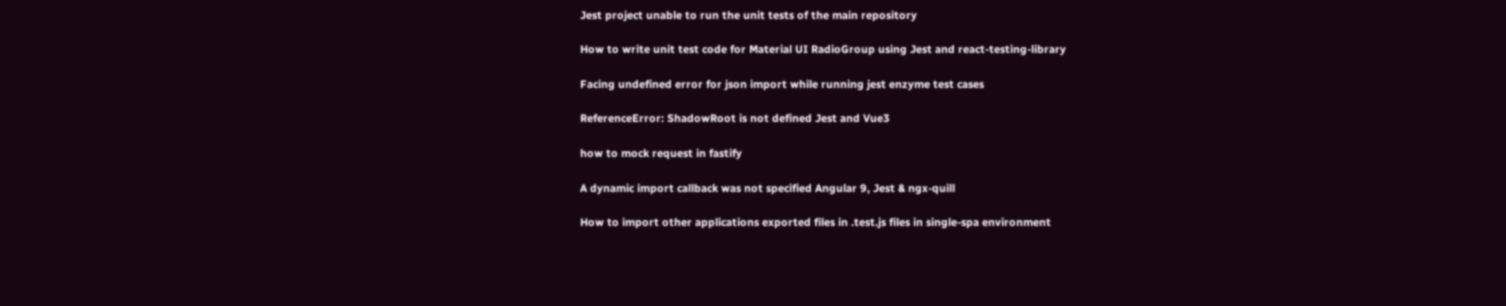Jest project unable to run the unit tests of the main repository

How to write unit test code for Material UI RadioGroup using Jest and react-testing-library

Facing undefined error for json import while running jest enzyme test cases

ReferenceError: ShadowRoot is not defined Jest and Vue3

how to mock request in fastify

A dynamic import callback was not specified Angular 9, Jest & ngx-quill

How to import other applications exported files in .test.js files in single-spa environment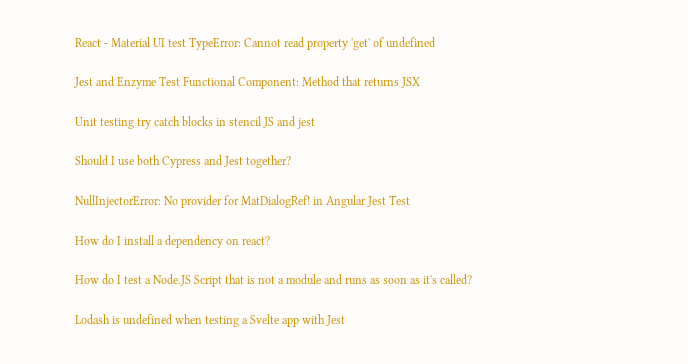React - Material UI test TypeError: Cannot read property 'get' of undefined

Jest and Enzyme Test Functional Component: Method that returns JSX

Unit testing try catch blocks in stencil JS and jest

Should I use both Cypress and Jest together?

NullInjectorError: No provider for MatDialogRef! in Angular Jest Test

How do I install a dependency on react?

How do I test a Node.JS Script that is not a module and runs as soon as it's called?

Lodash is undefined when testing a Svelte app with Jest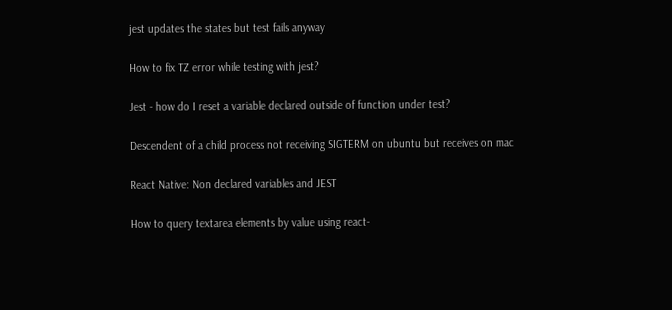jest updates the states but test fails anyway

How to fix TZ error while testing with jest?

Jest - how do I reset a variable declared outside of function under test?

Descendent of a child process not receiving SIGTERM on ubuntu but receives on mac

React Native: Non declared variables and JEST

How to query textarea elements by value using react-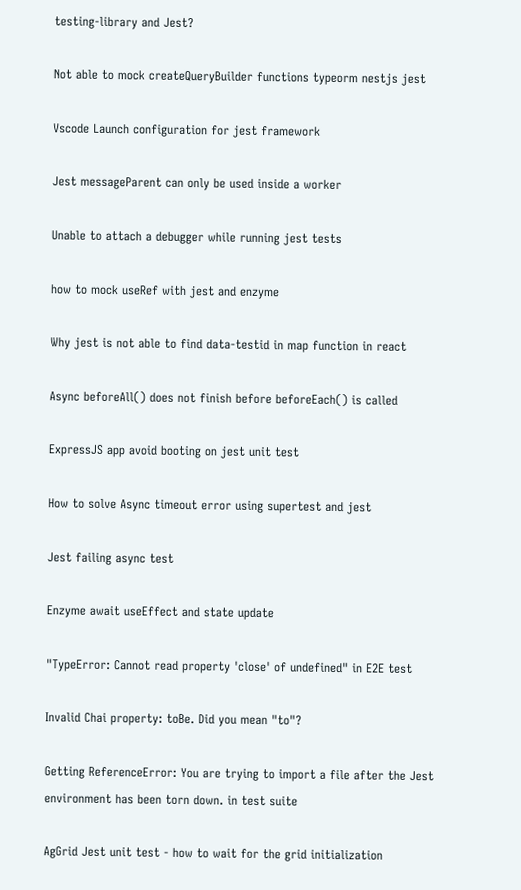testing-library and Jest?

Not able to mock createQueryBuilder functions typeorm nestjs jest

Vscode Launch configuration for jest framework

Jest messageParent can only be used inside a worker

Unable to attach a debugger while running jest tests

how to mock useRef with jest and enzyme

Why jest is not able to find data-testid in map function in react

Async beforeAll() does not finish before beforeEach() is called

ExpressJS app avoid booting on jest unit test

How to solve Async timeout error using supertest and jest

Jest failing async test

Enzyme await useEffect and state update

"TypeError: Cannot read property 'close' of undefined" in E2E test

Invalid Chai property: toBe. Did you mean "to"?

Getting ReferenceError: You are trying to import a file after the Jest environment has been torn down. in test suite

AgGrid Jest unit test - how to wait for the grid initialization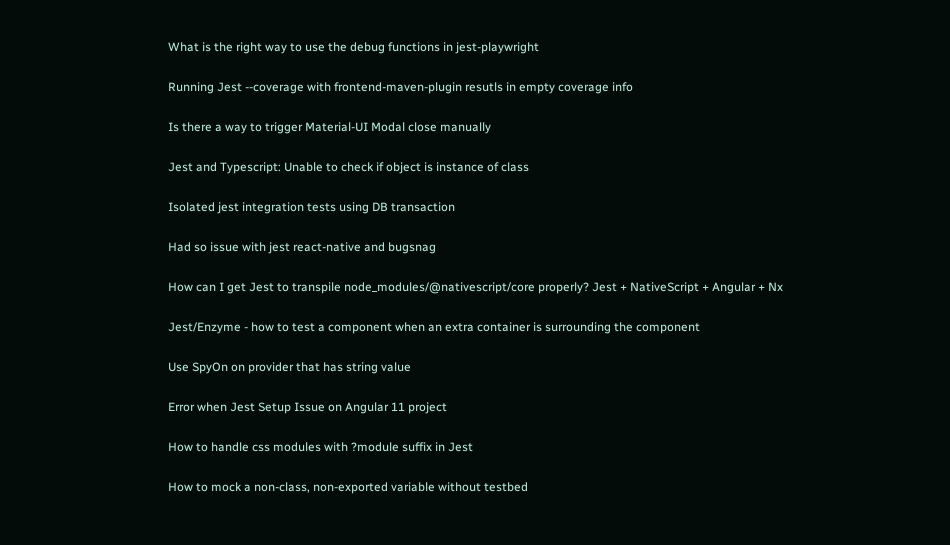What is the right way to use the debug functions in jest-playwright

Running Jest --coverage with frontend-maven-plugin resutls in empty coverage info

Is there a way to trigger Material-UI Modal close manually

Jest and Typescript: Unable to check if object is instance of class

Isolated jest integration tests using DB transaction

Had so issue with jest react-native and bugsnag

How can I get Jest to transpile node_modules/@nativescript/core properly? Jest + NativeScript + Angular + Nx

Jest/Enzyme - how to test a component when an extra container is surrounding the component

Use SpyOn on provider that has string value

Error when Jest Setup Issue on Angular 11 project

How to handle css modules with ?module suffix in Jest

How to mock a non-class, non-exported variable without testbed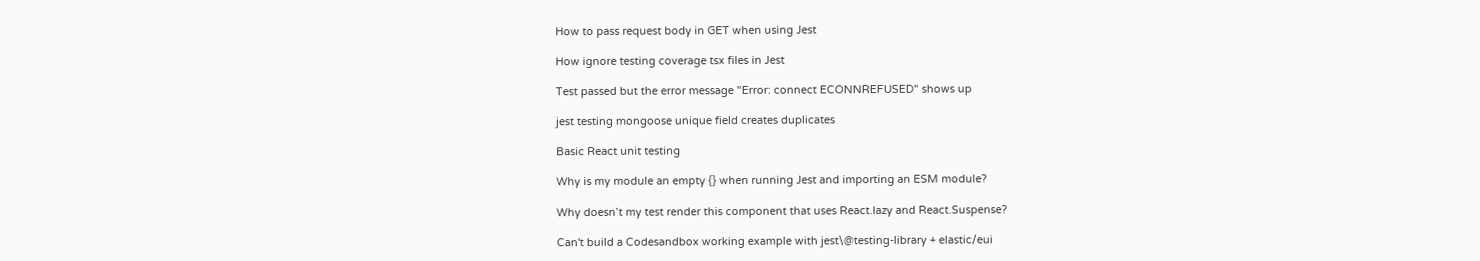How to pass request body in GET when using Jest

How ignore testing coverage tsx files in Jest

Test passed but the error message "Error: connect ECONNREFUSED" shows up

jest testing mongoose unique field creates duplicates

Basic React unit testing

Why is my module an empty {} when running Jest and importing an ESM module?

Why doesn’t my test render this component that uses React.lazy and React.Suspense?

Can't build a Codesandbox working example with jest\@testing-library + elastic/eui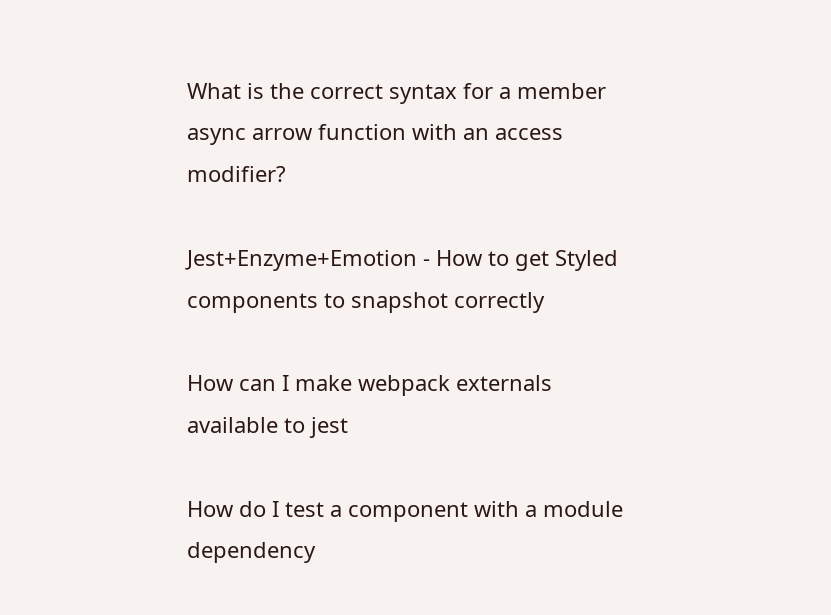What is the correct syntax for a member async arrow function with an access modifier?

Jest+Enzyme+Emotion - How to get Styled components to snapshot correctly

How can I make webpack externals available to jest

How do I test a component with a module dependency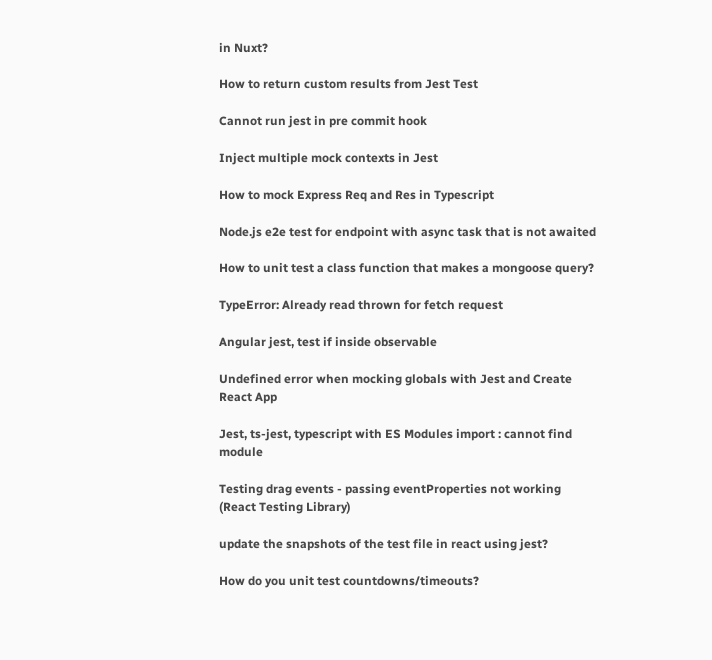in Nuxt?

How to return custom results from Jest Test

Cannot run jest in pre commit hook

Inject multiple mock contexts in Jest

How to mock Express Req and Res in Typescript

Node.js e2e test for endpoint with async task that is not awaited

How to unit test a class function that makes a mongoose query?

TypeError: Already read thrown for fetch request

Angular jest, test if inside observable

Undefined error when mocking globals with Jest and Create React App

Jest, ts-jest, typescript with ES Modules import : cannot find module

Testing drag events - passing eventProperties not working (React Testing Library)

update the snapshots of the test file in react using jest?

How do you unit test countdowns/timeouts?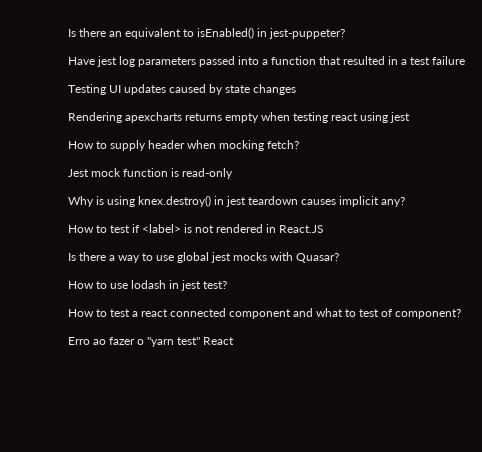Is there an equivalent to isEnabled() in jest-puppeter?

Have jest log parameters passed into a function that resulted in a test failure

Testing UI updates caused by state changes

Rendering apexcharts returns empty when testing react using jest

How to supply header when mocking fetch?

Jest mock function is read-only

Why is using knex.destroy() in jest teardown causes implicit any?

How to test if <label> is not rendered in React.JS

Is there a way to use global jest mocks with Quasar?

How to use lodash in jest test?

How to test a react connected component and what to test of component?

Erro ao fazer o "yarn test" React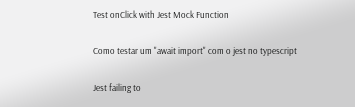Test onClick with Jest Mock Function

Como testar um "await import" com o jest no typescript

Jest failing to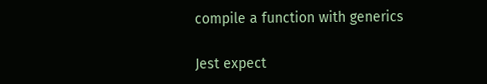compile a function with generics

Jest expect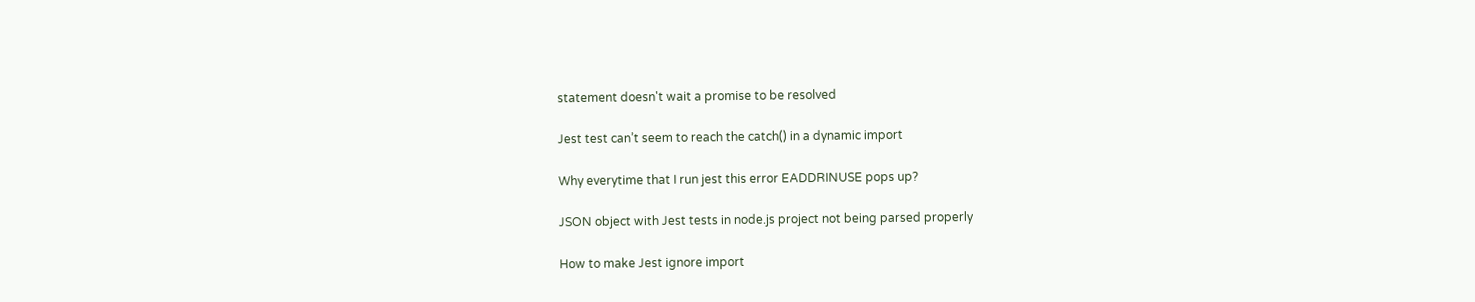statement doesn't wait a promise to be resolved

Jest test can’t seem to reach the catch() in a dynamic import

Why everytime that I run jest this error EADDRINUSE pops up?

JSON object with Jest tests in node.js project not being parsed properly

How to make Jest ignore import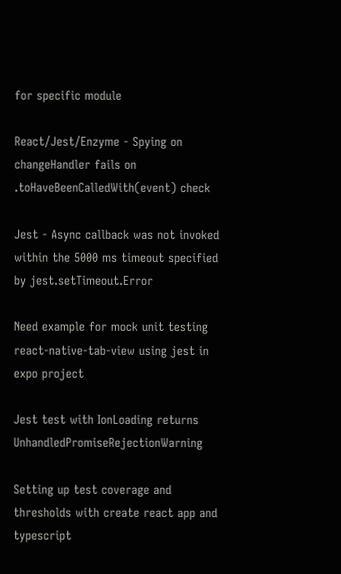for specific module

React/Jest/Enzyme - Spying on changeHandler fails on .toHaveBeenCalledWith(event) check

Jest - Async callback was not invoked within the 5000 ms timeout specified by jest.setTimeout.Error

Need example for mock unit testing react-native-tab-view using jest in expo project

Jest test with IonLoading returns UnhandledPromiseRejectionWarning

Setting up test coverage and thresholds with create react app and typescript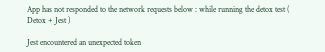App has not responded to the network requests below : while running the detox test ( Detox + Jest )

Jest encountered an unexpected token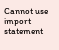Cannot use import statement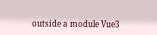outside a module Vue3